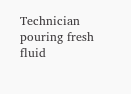Technician pouring fresh fluid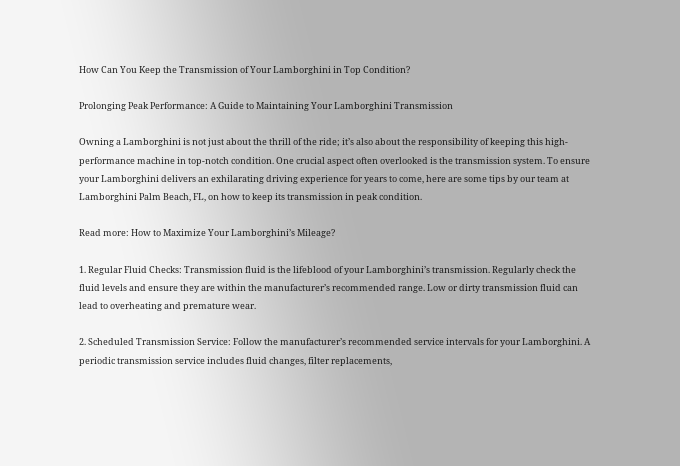How Can You Keep the Transmission of Your Lamborghini in Top Condition?

Prolonging Peak Performance: A Guide to Maintaining Your Lamborghini Transmission

Owning a Lamborghini is not just about the thrill of the ride; it’s also about the responsibility of keeping this high-performance machine in top-notch condition. One crucial aspect often overlooked is the transmission system. To ensure your Lamborghini delivers an exhilarating driving experience for years to come, here are some tips by our team at Lamborghini Palm Beach, FL, on how to keep its transmission in peak condition.

Read more: How to Maximize Your Lamborghini’s Mileage?

1. Regular Fluid Checks: Transmission fluid is the lifeblood of your Lamborghini’s transmission. Regularly check the fluid levels and ensure they are within the manufacturer’s recommended range. Low or dirty transmission fluid can lead to overheating and premature wear.

2. Scheduled Transmission Service: Follow the manufacturer’s recommended service intervals for your Lamborghini. A periodic transmission service includes fluid changes, filter replacements,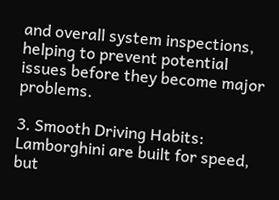and overall system inspections, helping to prevent potential issues before they become major problems.

3. Smooth Driving Habits: Lamborghini are built for speed, but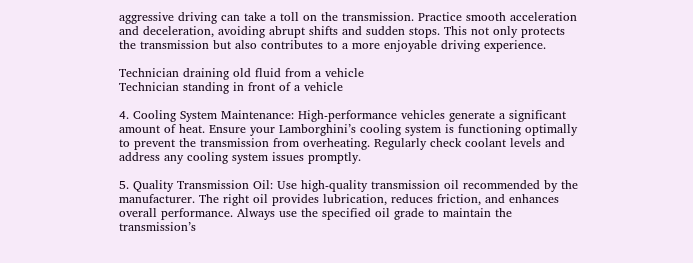aggressive driving can take a toll on the transmission. Practice smooth acceleration and deceleration, avoiding abrupt shifts and sudden stops. This not only protects the transmission but also contributes to a more enjoyable driving experience.

Technician draining old fluid from a vehicle
Technician standing in front of a vehicle

4. Cooling System Maintenance: High-performance vehicles generate a significant amount of heat. Ensure your Lamborghini’s cooling system is functioning optimally to prevent the transmission from overheating. Regularly check coolant levels and address any cooling system issues promptly.

5. Quality Transmission Oil: Use high-quality transmission oil recommended by the manufacturer. The right oil provides lubrication, reduces friction, and enhances overall performance. Always use the specified oil grade to maintain the transmission’s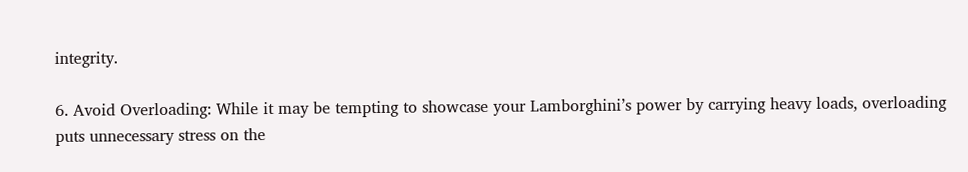integrity.

6. Avoid Overloading: While it may be tempting to showcase your Lamborghini’s power by carrying heavy loads, overloading puts unnecessary stress on the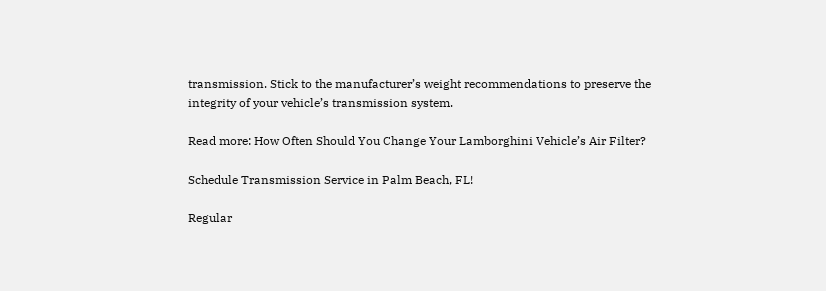transmission. Stick to the manufacturer’s weight recommendations to preserve the integrity of your vehicle’s transmission system.

Read more: How Often Should You Change Your Lamborghini Vehicle’s Air Filter?

Schedule Transmission Service in Palm Beach, FL!

Regular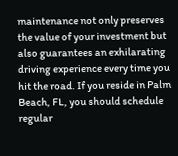maintenance not only preserves the value of your investment but also guarantees an exhilarating driving experience every time you hit the road. If you reside in Palm Beach, FL, you should schedule regular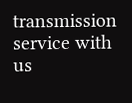transmission service with us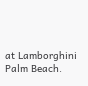at Lamborghini Palm Beach.